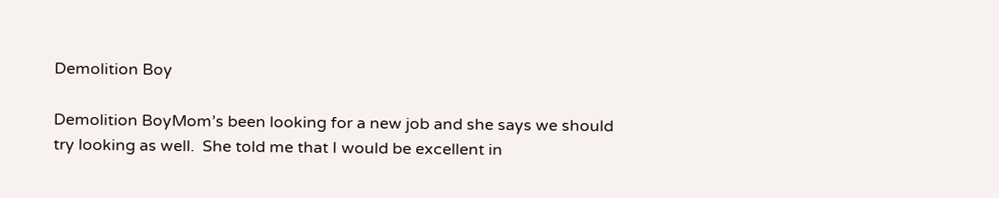Demolition Boy

Demolition BoyMom’s been looking for a new job and she says we should try looking as well.  She told me that I would be excellent in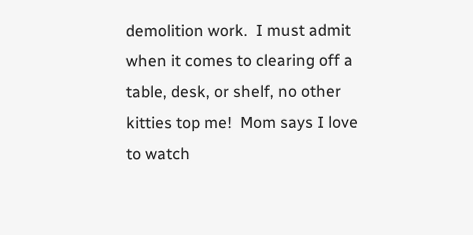demolition work.  I must admit when it comes to clearing off a table, desk, or shelf, no other kitties top me!  Mom says I love to watch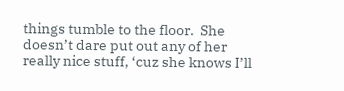things tumble to the floor.  She doesn’t dare put out any of her really nice stuff, ‘cuz she knows I’ll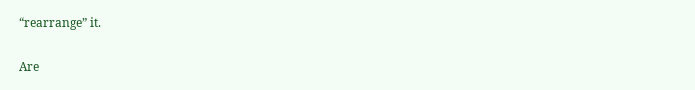“rearrange” it.

Are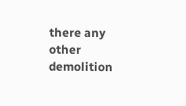there any other demolition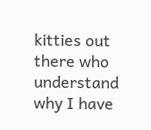kitties out there who understand why I have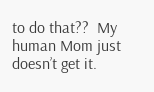to do that??  My human Mom just doesn’t get it.